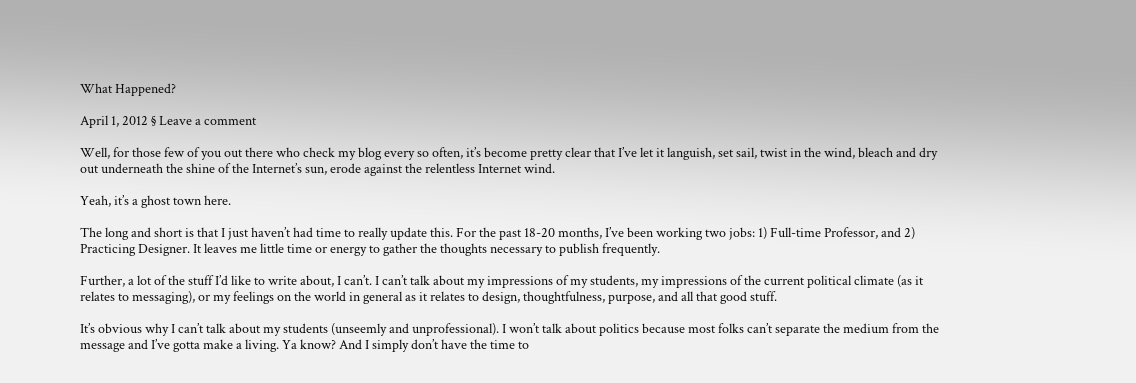What Happened?

April 1, 2012 § Leave a comment

Well, for those few of you out there who check my blog every so often, it’s become pretty clear that I’ve let it languish, set sail, twist in the wind, bleach and dry out underneath the shine of the Internet’s sun, erode against the relentless Internet wind.

Yeah, it’s a ghost town here.

The long and short is that I just haven’t had time to really update this. For the past 18-20 months, I’ve been working two jobs: 1) Full-time Professor, and 2) Practicing Designer. It leaves me little time or energy to gather the thoughts necessary to publish frequently.

Further, a lot of the stuff I’d like to write about, I can’t. I can’t talk about my impressions of my students, my impressions of the current political climate (as it relates to messaging), or my feelings on the world in general as it relates to design, thoughtfulness, purpose, and all that good stuff.

It’s obvious why I can’t talk about my students (unseemly and unprofessional). I won’t talk about politics because most folks can’t separate the medium from the message and I’ve gotta make a living. Ya know? And I simply don’t have the time to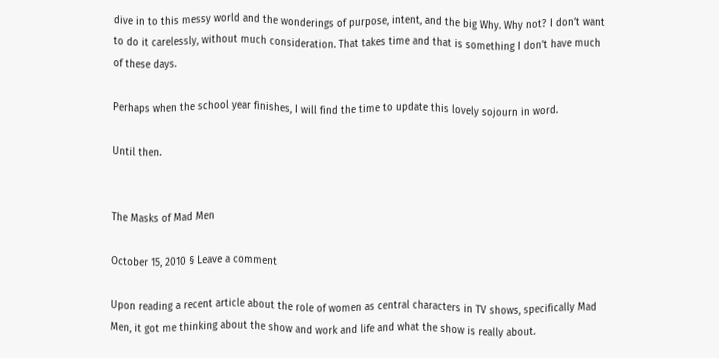dive in to this messy world and the wonderings of purpose, intent, and the big Why. Why not? I don’t want to do it carelessly, without much consideration. That takes time and that is something I don’t have much of these days.

Perhaps when the school year finishes, I will find the time to update this lovely sojourn in word.

Until then.


The Masks of Mad Men

October 15, 2010 § Leave a comment

Upon reading a recent article about the role of women as central characters in TV shows, specifically Mad Men, it got me thinking about the show and work and life and what the show is really about.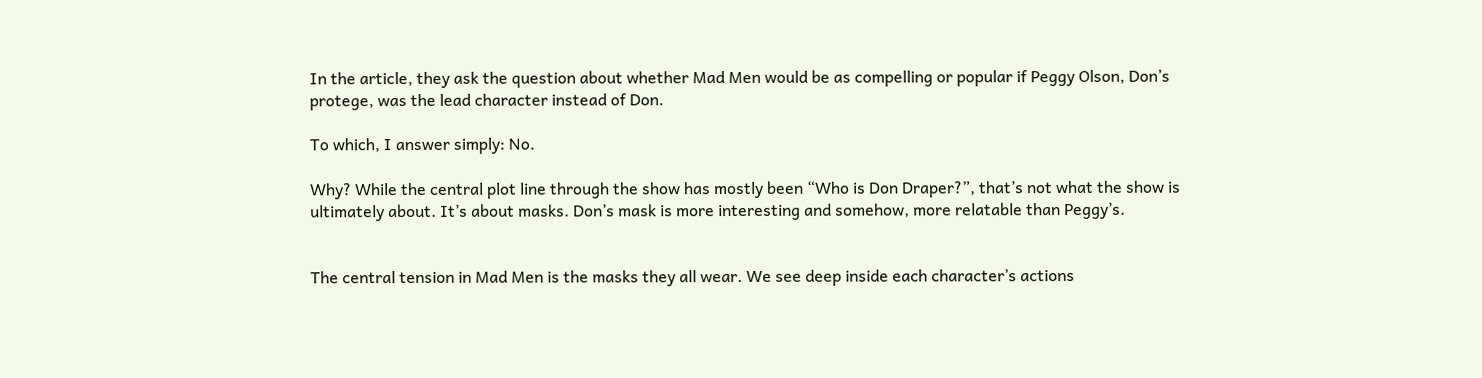In the article, they ask the question about whether Mad Men would be as compelling or popular if Peggy Olson, Don’s protege, was the lead character instead of Don.

To which, I answer simply: No.

Why? While the central plot line through the show has mostly been “Who is Don Draper?”, that’s not what the show is ultimately about. It’s about masks. Don’s mask is more interesting and somehow, more relatable than Peggy’s.


The central tension in Mad Men is the masks they all wear. We see deep inside each character’s actions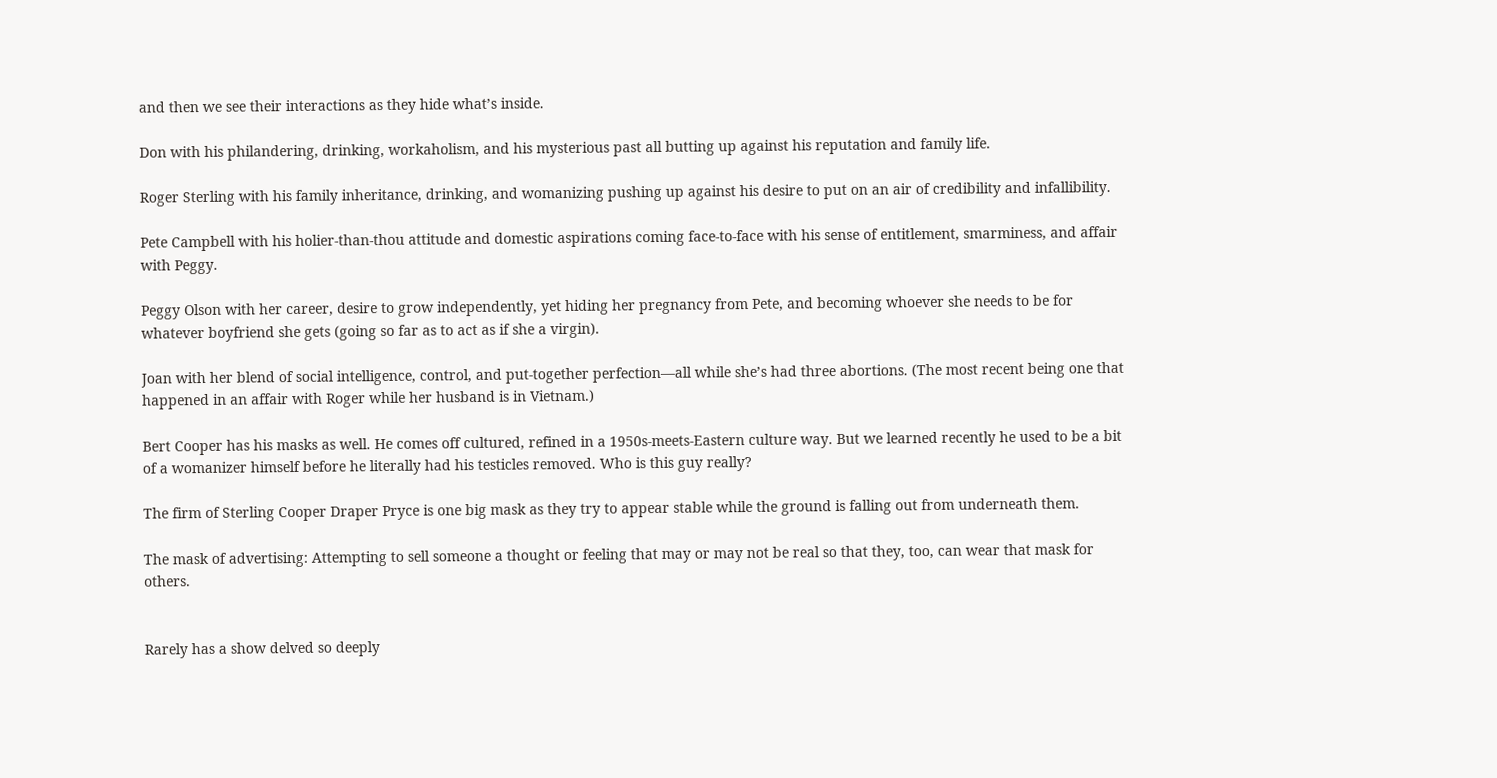and then we see their interactions as they hide what’s inside.

Don with his philandering, drinking, workaholism, and his mysterious past all butting up against his reputation and family life.

Roger Sterling with his family inheritance, drinking, and womanizing pushing up against his desire to put on an air of credibility and infallibility.

Pete Campbell with his holier-than-thou attitude and domestic aspirations coming face-to-face with his sense of entitlement, smarminess, and affair with Peggy.

Peggy Olson with her career, desire to grow independently, yet hiding her pregnancy from Pete, and becoming whoever she needs to be for whatever boyfriend she gets (going so far as to act as if she a virgin).

Joan with her blend of social intelligence, control, and put-together perfection—all while she’s had three abortions. (The most recent being one that happened in an affair with Roger while her husband is in Vietnam.)

Bert Cooper has his masks as well. He comes off cultured, refined in a 1950s-meets-Eastern culture way. But we learned recently he used to be a bit of a womanizer himself before he literally had his testicles removed. Who is this guy really?

The firm of Sterling Cooper Draper Pryce is one big mask as they try to appear stable while the ground is falling out from underneath them.

The mask of advertising: Attempting to sell someone a thought or feeling that may or may not be real so that they, too, can wear that mask for others.


Rarely has a show delved so deeply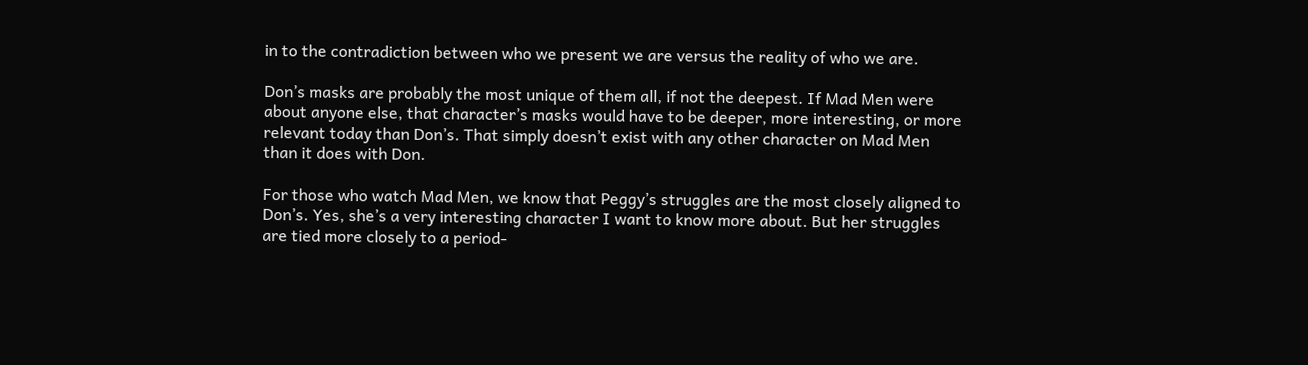in to the contradiction between who we present we are versus the reality of who we are.

Don’s masks are probably the most unique of them all, if not the deepest. If Mad Men were about anyone else, that character’s masks would have to be deeper, more interesting, or more relevant today than Don’s. That simply doesn’t exist with any other character on Mad Men than it does with Don.

For those who watch Mad Men, we know that Peggy’s struggles are the most closely aligned to Don’s. Yes, she’s a very interesting character I want to know more about. But her struggles are tied more closely to a period-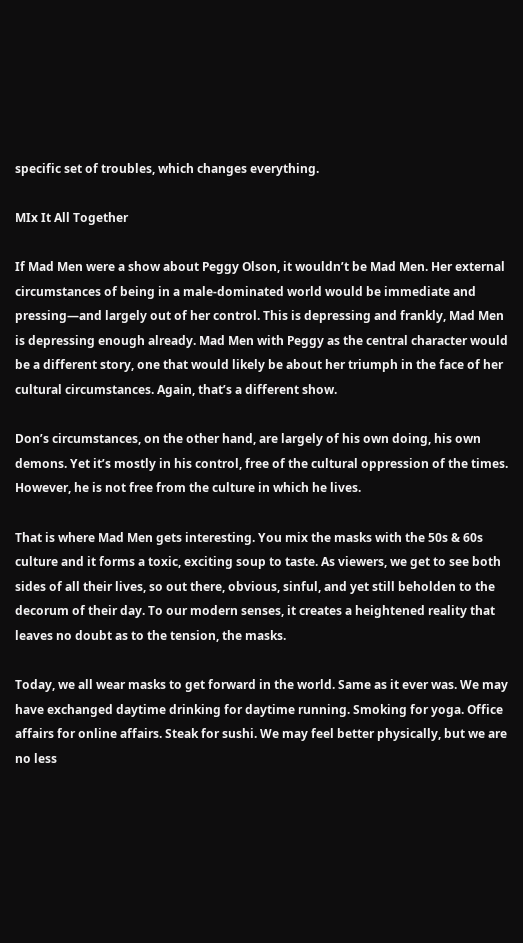specific set of troubles, which changes everything.

MIx It All Together

If Mad Men were a show about Peggy Olson, it wouldn’t be Mad Men. Her external circumstances of being in a male-dominated world would be immediate and pressing—and largely out of her control. This is depressing and frankly, Mad Men is depressing enough already. Mad Men with Peggy as the central character would be a different story, one that would likely be about her triumph in the face of her cultural circumstances. Again, that’s a different show.

Don’s circumstances, on the other hand, are largely of his own doing, his own demons. Yet it’s mostly in his control, free of the cultural oppression of the times. However, he is not free from the culture in which he lives.

That is where Mad Men gets interesting. You mix the masks with the 50s & 60s culture and it forms a toxic, exciting soup to taste. As viewers, we get to see both sides of all their lives, so out there, obvious, sinful, and yet still beholden to the decorum of their day. To our modern senses, it creates a heightened reality that leaves no doubt as to the tension, the masks.

Today, we all wear masks to get forward in the world. Same as it ever was. We may have exchanged daytime drinking for daytime running. Smoking for yoga. Office affairs for online affairs. Steak for sushi. We may feel better physically, but we are no less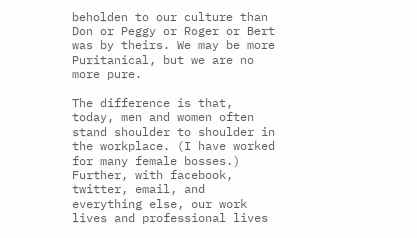beholden to our culture than Don or Peggy or Roger or Bert was by theirs. We may be more Puritanical, but we are no more pure.

The difference is that, today, men and women often stand shoulder to shoulder in the workplace. (I have worked for many female bosses.) Further, with facebook, twitter, email, and everything else, our work lives and professional lives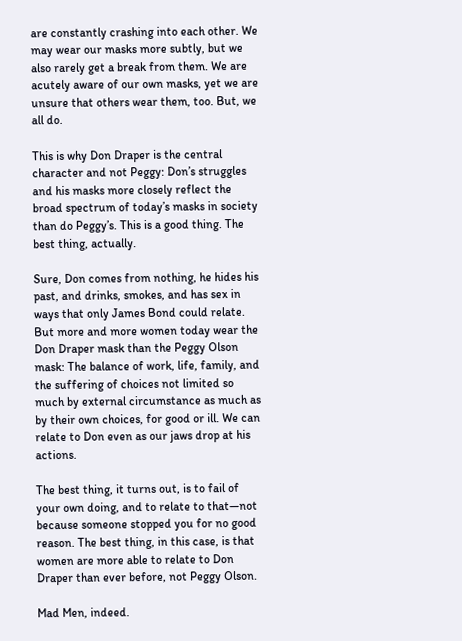are constantly crashing into each other. We may wear our masks more subtly, but we also rarely get a break from them. We are acutely aware of our own masks, yet we are unsure that others wear them, too. But, we all do.

This is why Don Draper is the central character and not Peggy: Don’s struggles and his masks more closely reflect the broad spectrum of today’s masks in society than do Peggy’s. This is a good thing. The best thing, actually.

Sure, Don comes from nothing, he hides his past, and drinks, smokes, and has sex in ways that only James Bond could relate. But more and more women today wear the Don Draper mask than the Peggy Olson mask: The balance of work, life, family, and the suffering of choices not limited so much by external circumstance as much as by their own choices, for good or ill. We can relate to Don even as our jaws drop at his actions.

The best thing, it turns out, is to fail of your own doing, and to relate to that—not because someone stopped you for no good reason. The best thing, in this case, is that women are more able to relate to Don Draper than ever before, not Peggy Olson.

Mad Men, indeed.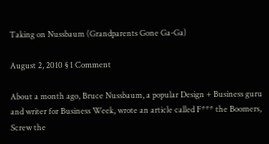Taking on Nussbaum (Grandparents Gone Ga-Ga)

August 2, 2010 § 1 Comment

About a month ago, Bruce Nussbaum, a popular Design + Business guru and writer for Business Week, wrote an article called F*** the Boomers, Screw the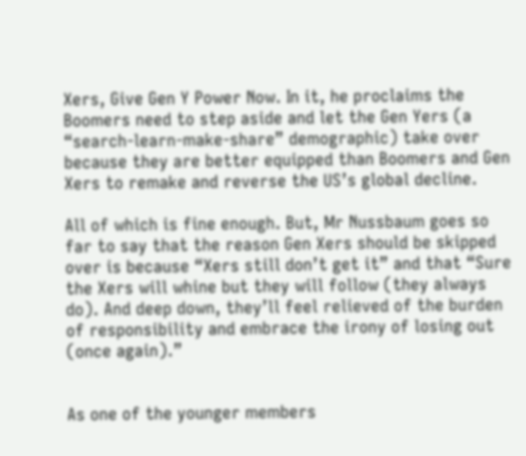Xers, Give Gen Y Power Now. In it, he proclaims the Boomers need to step aside and let the Gen Yers (a “search-learn-make-share” demographic) take over because they are better equipped than Boomers and Gen Xers to remake and reverse the US’s global decline.

All of which is fine enough. But, Mr Nussbaum goes so far to say that the reason Gen Xers should be skipped over is because “Xers still don’t get it” and that “Sure the Xers will whine but they will follow (they always do). And deep down, they’ll feel relieved of the burden of responsibility and embrace the irony of losing out (once again).”


As one of the younger members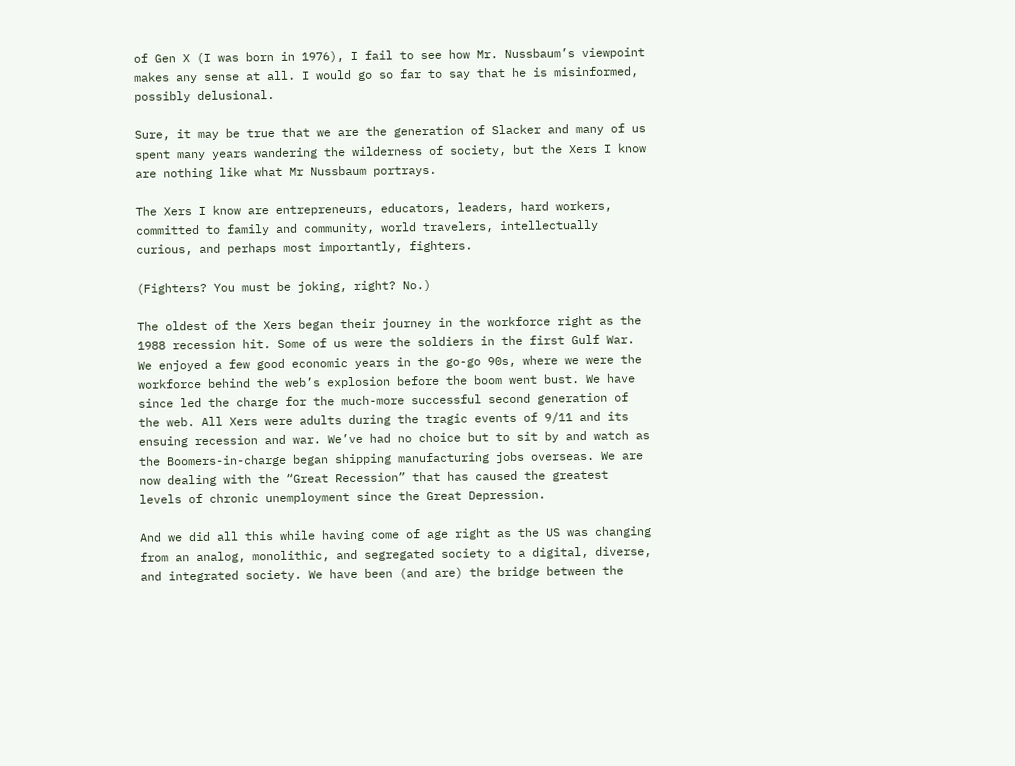of Gen X (I was born in 1976), I fail to see how Mr. Nussbaum’s viewpoint makes any sense at all. I would go so far to say that he is misinformed, possibly delusional.

Sure, it may be true that we are the generation of Slacker and many of us spent many years wandering the wilderness of society, but the Xers I know are nothing like what Mr Nussbaum portrays.

The Xers I know are entrepreneurs, educators, leaders, hard workers, committed to family and community, world travelers, intellectually curious, and perhaps most importantly, fighters.

(Fighters? You must be joking, right? No.)

The oldest of the Xers began their journey in the workforce right as the 1988 recession hit. Some of us were the soldiers in the first Gulf War. We enjoyed a few good economic years in the go-go 90s, where we were the workforce behind the web’s explosion before the boom went bust. We have since led the charge for the much-more successful second generation of the web. All Xers were adults during the tragic events of 9/11 and its ensuing recession and war. We’ve had no choice but to sit by and watch as the Boomers-in-charge began shipping manufacturing jobs overseas. We are now dealing with the “Great Recession” that has caused the greatest levels of chronic unemployment since the Great Depression.

And we did all this while having come of age right as the US was changing from an analog, monolithic, and segregated society to a digital, diverse, and integrated society. We have been (and are) the bridge between the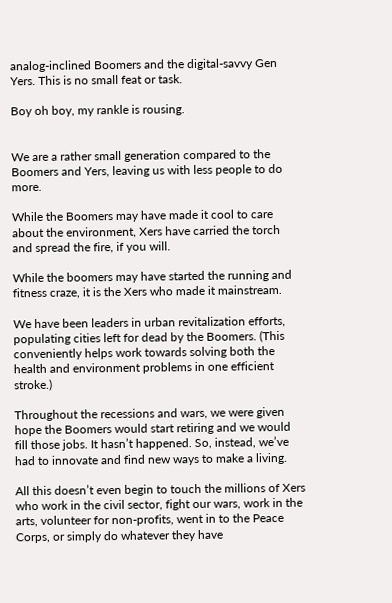analog-inclined Boomers and the digital-savvy Gen Yers. This is no small feat or task.

Boy oh boy, my rankle is rousing.


We are a rather small generation compared to the Boomers and Yers, leaving us with less people to do more.

While the Boomers may have made it cool to care about the environment, Xers have carried the torch and spread the fire, if you will.

While the boomers may have started the running and fitness craze, it is the Xers who made it mainstream.

We have been leaders in urban revitalization efforts, populating cities left for dead by the Boomers. (This conveniently helps work towards solving both the health and environment problems in one efficient stroke.)

Throughout the recessions and wars, we were given hope the Boomers would start retiring and we would fill those jobs. It hasn’t happened. So, instead, we’ve had to innovate and find new ways to make a living.

All this doesn’t even begin to touch the millions of Xers who work in the civil sector, fight our wars, work in the arts, volunteer for non-profits, went in to the Peace Corps, or simply do whatever they have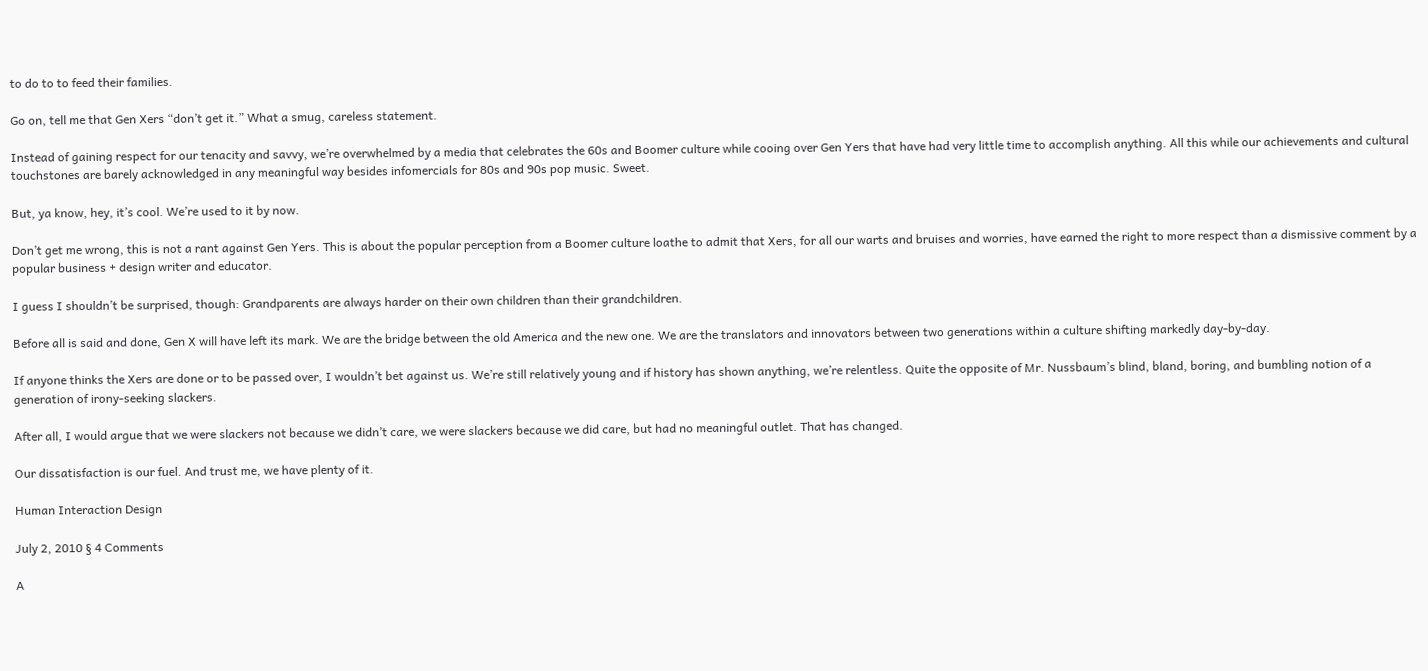to do to to feed their families.

Go on, tell me that Gen Xers “don’t get it.” What a smug, careless statement.

Instead of gaining respect for our tenacity and savvy, we’re overwhelmed by a media that celebrates the 60s and Boomer culture while cooing over Gen Yers that have had very little time to accomplish anything. All this while our achievements and cultural touchstones are barely acknowledged in any meaningful way besides infomercials for 80s and 90s pop music. Sweet.

But, ya know, hey, it’s cool. We’re used to it by now.

Don’t get me wrong, this is not a rant against Gen Yers. This is about the popular perception from a Boomer culture loathe to admit that Xers, for all our warts and bruises and worries, have earned the right to more respect than a dismissive comment by a popular business + design writer and educator.

I guess I shouldn’t be surprised, though: Grandparents are always harder on their own children than their grandchildren.

Before all is said and done, Gen X will have left its mark. We are the bridge between the old America and the new one. We are the translators and innovators between two generations within a culture shifting markedly day-by-day.

If anyone thinks the Xers are done or to be passed over, I wouldn’t bet against us. We’re still relatively young and if history has shown anything, we’re relentless. Quite the opposite of Mr. Nussbaum’s blind, bland, boring, and bumbling notion of a generation of irony-seeking slackers.

After all, I would argue that we were slackers not because we didn’t care, we were slackers because we did care, but had no meaningful outlet. That has changed.

Our dissatisfaction is our fuel. And trust me, we have plenty of it.

Human Interaction Design

July 2, 2010 § 4 Comments

A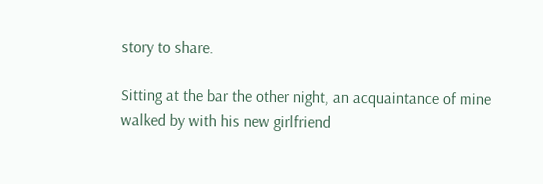story to share.

Sitting at the bar the other night, an acquaintance of mine walked by with his new girlfriend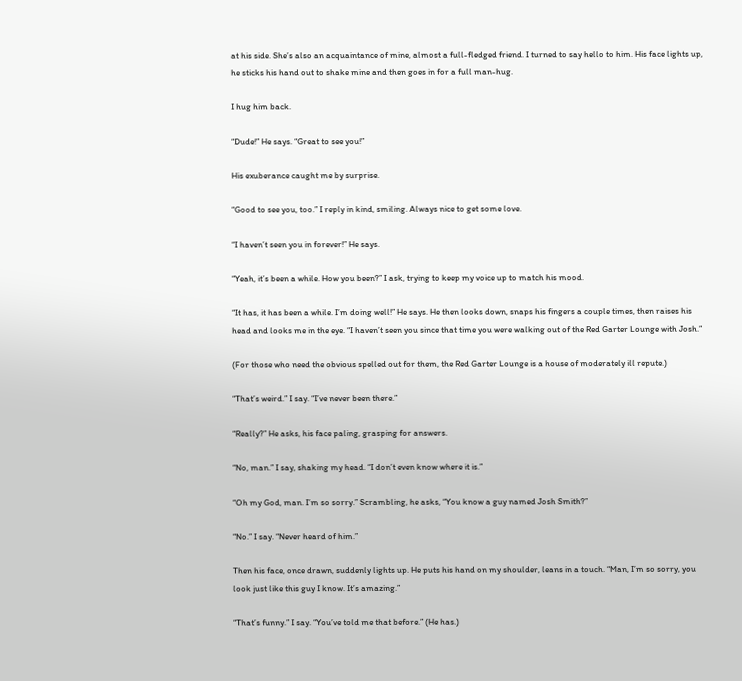at his side. She’s also an acquaintance of mine, almost a full-fledged friend. I turned to say hello to him. His face lights up, he sticks his hand out to shake mine and then goes in for a full man-hug.

I hug him back.

“Dude!” He says. “Great to see you!”

His exuberance caught me by surprise.

“Good to see you, too.” I reply in kind, smiling. Always nice to get some love.

“I haven’t seen you in forever!” He says.

“Yeah, it’s been a while. How you been?” I ask, trying to keep my voice up to match his mood.

“It has, it has been a while. I’m doing well!” He says. He then looks down, snaps his fingers a couple times, then raises his head and looks me in the eye. “I haven’t seen you since that time you were walking out of the Red Garter Lounge with Josh.”

(For those who need the obvious spelled out for them, the Red Garter Lounge is a house of moderately ill repute.)

“That’s weird.” I say. “I’ve never been there.”

“Really?” He asks, his face paling, grasping for answers.

“No, man.” I say, shaking my head. “I don’t even know where it is.”

“Oh my God, man. I’m so sorry.” Scrambling, he asks, “You know a guy named Josh Smith?”

“No.” I say. “Never heard of him.”

Then his face, once drawn, suddenly lights up. He puts his hand on my shoulder, leans in a touch. “Man, I’m so sorry, you look just like this guy I know. It’s amazing.”

“That’s funny.” I say. “You’ve told me that before.” (He has.)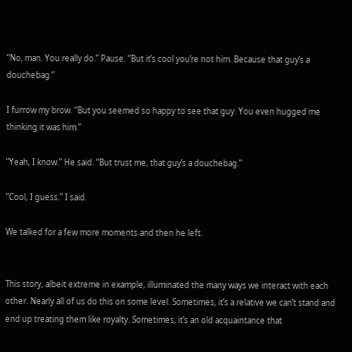“No, man. You really do.” Pause. “But it’s cool you’re not him. Because that guy’s a douchebag.”

I furrow my brow. “But you seemed so happy to see that guy. You even hugged me thinking it was him.”

“Yeah, I know.” He said. “But trust me, that guy’s a douchebag.”

“Cool, I guess.” I said.

We talked for a few more moments and then he left.


This story, albeit extreme in example, illuminated the many ways we interact with each other. Nearly all of us do this on some level. Sometimes, it’s a relative we can’t stand and end up treating them like royalty. Sometimes, it’s an old acquaintance that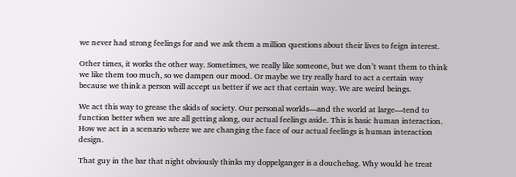we never had strong feelings for and we ask them a million questions about their lives to feign interest.

Other times, it works the other way. Sometimes, we really like someone, but we don’t want them to think we like them too much, so we dampen our mood. Or maybe we try really hard to act a certain way because we think a person will accept us better if we act that certain way. We are weird beings.

We act this way to grease the skids of society. Our personal worlds—and the world at large—tend to function better when we are all getting along, our actual feelings aside. This is basic human interaction. How we act in a scenario where we are changing the face of our actual feelings is human interaction design.

That guy in the bar that night obviously thinks my doppelganger is a douchebag. Why would he treat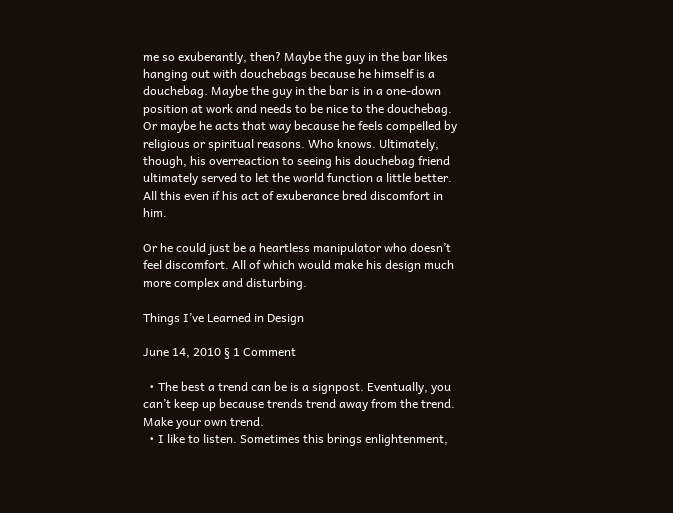me so exuberantly, then? Maybe the guy in the bar likes hanging out with douchebags because he himself is a douchebag. Maybe the guy in the bar is in a one-down position at work and needs to be nice to the douchebag. Or maybe he acts that way because he feels compelled by religious or spiritual reasons. Who knows. Ultimately, though, his overreaction to seeing his douchebag friend ultimately served to let the world function a little better. All this even if his act of exuberance bred discomfort in him.

Or he could just be a heartless manipulator who doesn’t feel discomfort. All of which would make his design much more complex and disturbing.

Things I’ve Learned in Design

June 14, 2010 § 1 Comment

  • The best a trend can be is a signpost. Eventually, you can’t keep up because trends trend away from the trend. Make your own trend.
  • I like to listen. Sometimes this brings enlightenment,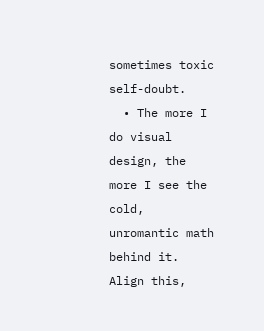sometimes toxic self-doubt.
  • The more I do visual design, the more I see the cold, unromantic math behind it. Align this,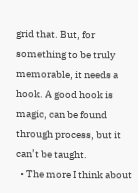grid that. But, for something to be truly memorable, it needs a hook. A good hook is magic, can be found through process, but it can’t be taught.
  • The more I think about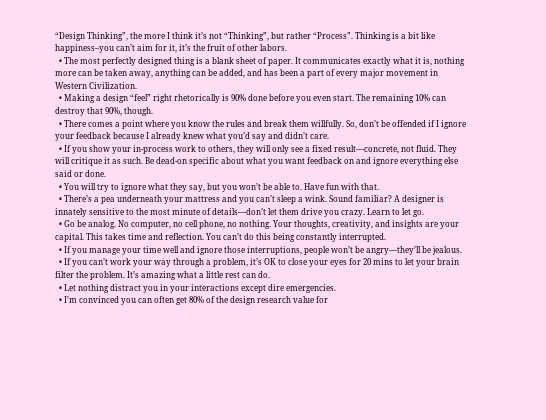“Design Thinking”, the more I think it’s not “Thinking”, but rather “Process”. Thinking is a bit like happiness–you can’t aim for it, it’s the fruit of other labors.
  • The most perfectly designed thing is a blank sheet of paper. It communicates exactly what it is, nothing more can be taken away, anything can be added, and has been a part of every major movement in Western Civilization.
  • Making a design “feel” right rhetorically is 90% done before you even start. The remaining 10% can destroy that 90%, though.
  • There comes a point where you know the rules and break them willfully. So, don’t be offended if I ignore your feedback because I already knew what you’d say and didn’t care.
  • If you show your in-process work to others, they will only see a fixed result—concrete, not fluid. They will critique it as such. Be dead-on specific about what you want feedback on and ignore everything else said or done.
  • You will try to ignore what they say, but you won’t be able to. Have fun with that.
  • There’s a pea underneath your mattress and you can’t sleep a wink. Sound familiar? A designer is innately sensitive to the most minute of details—don’t let them drive you crazy. Learn to let go.
  • Go be analog. No computer, no cell phone, no nothing. Your thoughts, creativity, and insights are your capital. This takes time and reflection. You can’t do this being constantly interrupted.
  • If you manage your time well and ignore those interruptions, people won’t be angry—they’ll be jealous.
  • If you can’t work your way through a problem, it’s OK to close your eyes for 20 mins to let your brain filter the problem. It’s amazing what a little rest can do.
  • Let nothing distract you in your interactions except dire emergencies.
  • I’m convinced you can often get 80% of the design research value for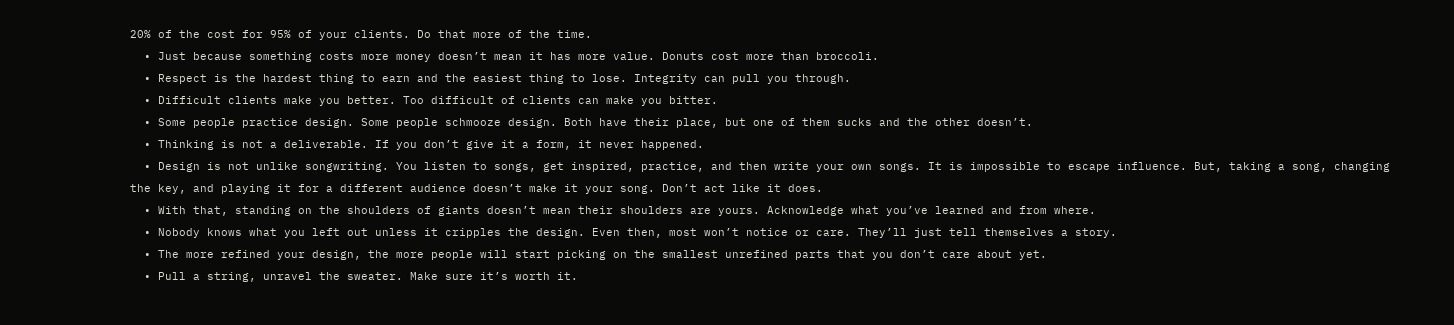20% of the cost for 95% of your clients. Do that more of the time.
  • Just because something costs more money doesn’t mean it has more value. Donuts cost more than broccoli.
  • Respect is the hardest thing to earn and the easiest thing to lose. Integrity can pull you through.
  • Difficult clients make you better. Too difficult of clients can make you bitter.
  • Some people practice design. Some people schmooze design. Both have their place, but one of them sucks and the other doesn’t.
  • Thinking is not a deliverable. If you don’t give it a form, it never happened.
  • Design is not unlike songwriting. You listen to songs, get inspired, practice, and then write your own songs. It is impossible to escape influence. But, taking a song, changing the key, and playing it for a different audience doesn’t make it your song. Don’t act like it does.
  • With that, standing on the shoulders of giants doesn’t mean their shoulders are yours. Acknowledge what you’ve learned and from where.
  • Nobody knows what you left out unless it cripples the design. Even then, most won’t notice or care. They’ll just tell themselves a story.
  • The more refined your design, the more people will start picking on the smallest unrefined parts that you don’t care about yet.
  • Pull a string, unravel the sweater. Make sure it’s worth it.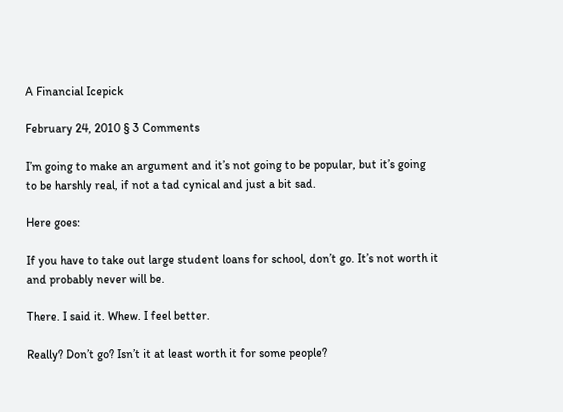A Financial Icepick

February 24, 2010 § 3 Comments

I’m going to make an argument and it’s not going to be popular, but it’s going to be harshly real, if not a tad cynical and just a bit sad.

Here goes:

If you have to take out large student loans for school, don’t go. It’s not worth it and probably never will be.

There. I said it. Whew. I feel better.

Really? Don’t go? Isn’t it at least worth it for some people?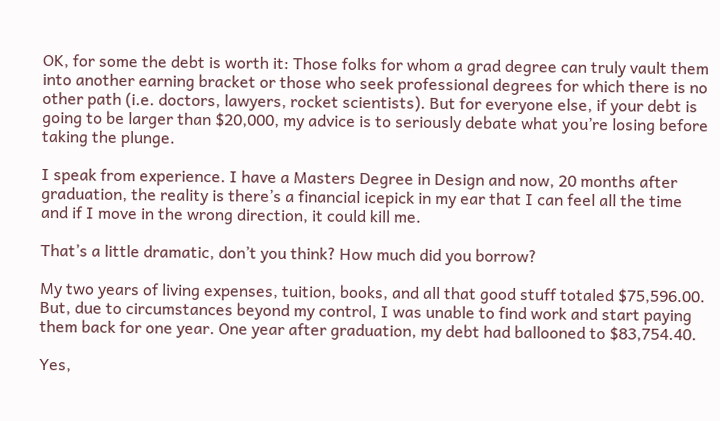OK, for some the debt is worth it: Those folks for whom a grad degree can truly vault them into another earning bracket or those who seek professional degrees for which there is no other path (i.e. doctors, lawyers, rocket scientists). But for everyone else, if your debt is going to be larger than $20,000, my advice is to seriously debate what you’re losing before taking the plunge.

I speak from experience. I have a Masters Degree in Design and now, 20 months after graduation, the reality is there’s a financial icepick in my ear that I can feel all the time and if I move in the wrong direction, it could kill me.

That’s a little dramatic, don’t you think? How much did you borrow?

My two years of living expenses, tuition, books, and all that good stuff totaled $75,596.00. But, due to circumstances beyond my control, I was unable to find work and start paying them back for one year. One year after graduation, my debt had ballooned to $83,754.40.

Yes,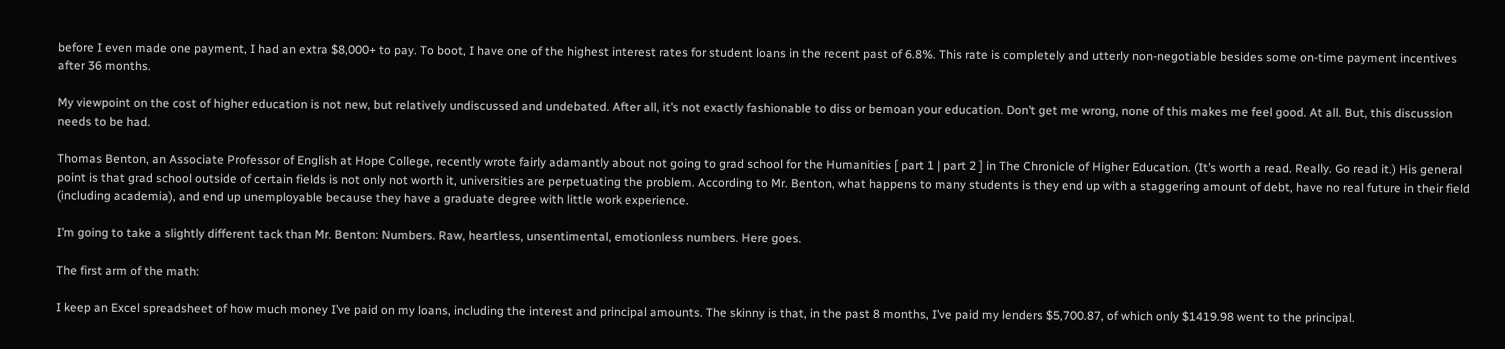before I even made one payment, I had an extra $8,000+ to pay. To boot, I have one of the highest interest rates for student loans in the recent past of 6.8%. This rate is completely and utterly non-negotiable besides some on-time payment incentives after 36 months.

My viewpoint on the cost of higher education is not new, but relatively undiscussed and undebated. After all, it’s not exactly fashionable to diss or bemoan your education. Don’t get me wrong, none of this makes me feel good. At all. But, this discussion needs to be had.

Thomas Benton, an Associate Professor of English at Hope College, recently wrote fairly adamantly about not going to grad school for the Humanities [ part 1 | part 2 ] in The Chronicle of Higher Education. (It’s worth a read. Really. Go read it.) His general point is that grad school outside of certain fields is not only not worth it, universities are perpetuating the problem. According to Mr. Benton, what happens to many students is they end up with a staggering amount of debt, have no real future in their field (including academia), and end up unemployable because they have a graduate degree with little work experience.

I’m going to take a slightly different tack than Mr. Benton: Numbers. Raw, heartless, unsentimental, emotionless numbers. Here goes.

The first arm of the math:

I keep an Excel spreadsheet of how much money I’ve paid on my loans, including the interest and principal amounts. The skinny is that, in the past 8 months, I’ve paid my lenders $5,700.87, of which only $1419.98 went to the principal.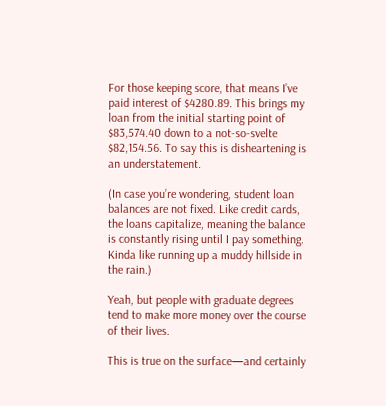For those keeping score, that means I’ve paid interest of $4280.89. This brings my loan from the initial starting point of $83,574.40 down to a not-so-svelte $82,154.56. To say this is disheartening is an understatement.

(In case you’re wondering, student loan balances are not fixed. Like credit cards, the loans capitalize, meaning the balance is constantly rising until I pay something. Kinda like running up a muddy hillside in the rain.)

Yeah, but people with graduate degrees tend to make more money over the course of their lives.

This is true on the surface—and certainly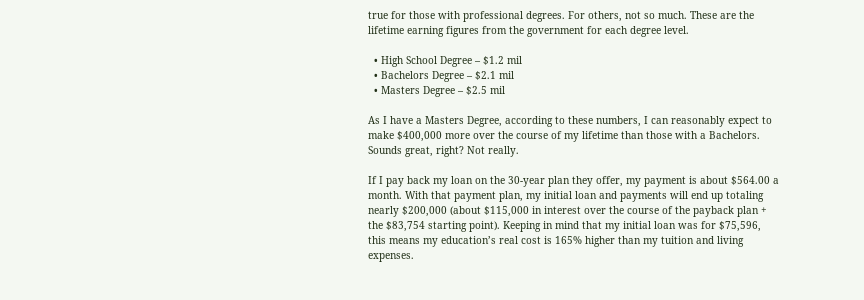true for those with professional degrees. For others, not so much. These are the lifetime earning figures from the government for each degree level.

  • High School Degree – $1.2 mil
  • Bachelors Degree – $2.1 mil
  • Masters Degree – $2.5 mil

As I have a Masters Degree, according to these numbers, I can reasonably expect to make $400,000 more over the course of my lifetime than those with a Bachelors. Sounds great, right? Not really.

If I pay back my loan on the 30-year plan they offer, my payment is about $564.00 a month. With that payment plan, my initial loan and payments will end up totaling nearly $200,000 (about $115,000 in interest over the course of the payback plan + the $83,754 starting point). Keeping in mind that my initial loan was for $75,596, this means my education’s real cost is 165% higher than my tuition and living expenses.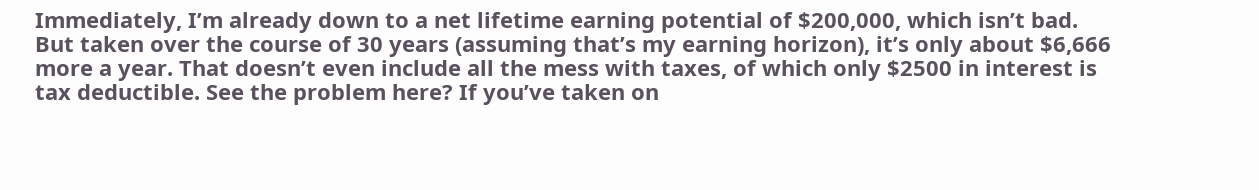Immediately, I’m already down to a net lifetime earning potential of $200,000, which isn’t bad. But taken over the course of 30 years (assuming that’s my earning horizon), it’s only about $6,666 more a year. That doesn’t even include all the mess with taxes, of which only $2500 in interest is tax deductible. See the problem here? If you’ve taken on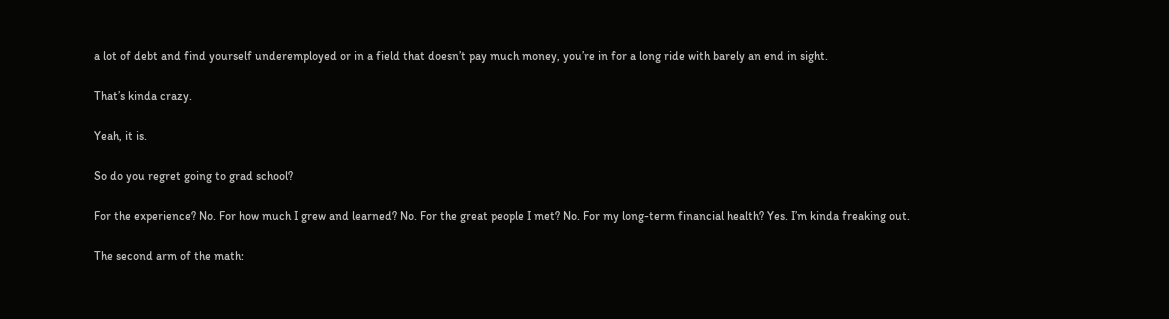a lot of debt and find yourself underemployed or in a field that doesn’t pay much money, you’re in for a long ride with barely an end in sight.

That’s kinda crazy.

Yeah, it is.

So do you regret going to grad school?

For the experience? No. For how much I grew and learned? No. For the great people I met? No. For my long-term financial health? Yes. I’m kinda freaking out.

The second arm of the math: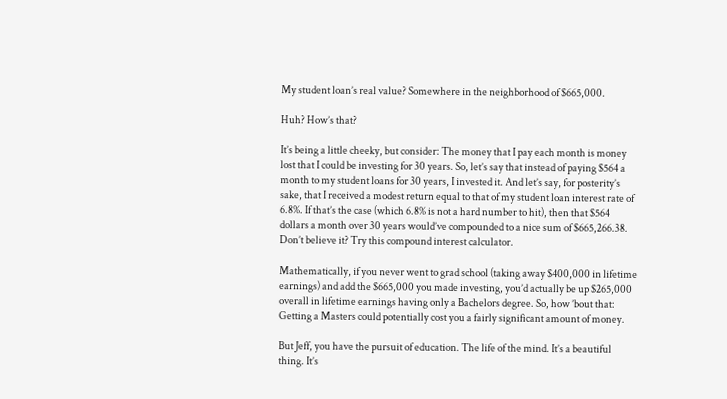My student loan’s real value? Somewhere in the neighborhood of $665,000.

Huh? How’s that?

It’s being a little cheeky, but consider: The money that I pay each month is money lost that I could be investing for 30 years. So, let’s say that instead of paying $564 a month to my student loans for 30 years, I invested it. And let’s say, for posterity’s sake, that I received a modest return equal to that of my student loan interest rate of 6.8%. If that’s the case (which 6.8% is not a hard number to hit), then that $564 dollars a month over 30 years would’ve compounded to a nice sum of $665,266.38. Don’t believe it? Try this compound interest calculator.

Mathematically, if you never went to grad school (taking away $400,000 in lifetime earnings) and add the $665,000 you made investing, you’d actually be up $265,000 overall in lifetime earnings having only a Bachelors degree. So, how ’bout that: Getting a Masters could potentially cost you a fairly significant amount of money.

But Jeff, you have the pursuit of education. The life of the mind. It’s a beautiful thing. It’s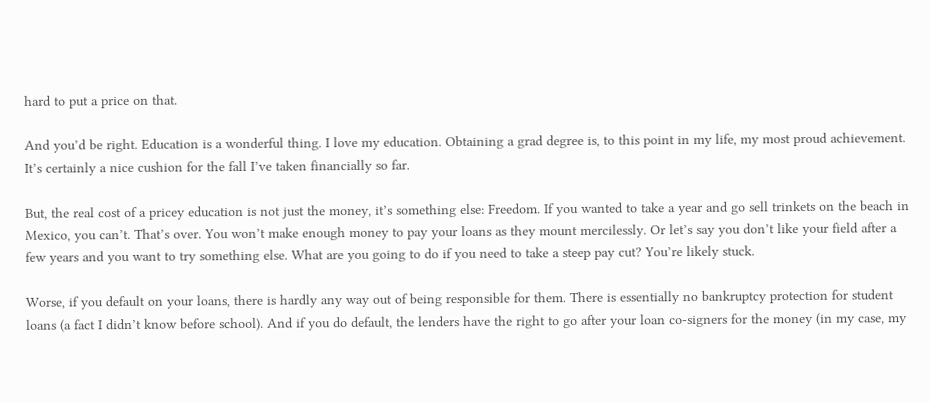hard to put a price on that.

And you’d be right. Education is a wonderful thing. I love my education. Obtaining a grad degree is, to this point in my life, my most proud achievement. It’s certainly a nice cushion for the fall I’ve taken financially so far.

But, the real cost of a pricey education is not just the money, it’s something else: Freedom. If you wanted to take a year and go sell trinkets on the beach in Mexico, you can’t. That’s over. You won’t make enough money to pay your loans as they mount mercilessly. Or let’s say you don’t like your field after a few years and you want to try something else. What are you going to do if you need to take a steep pay cut? You’re likely stuck.

Worse, if you default on your loans, there is hardly any way out of being responsible for them. There is essentially no bankruptcy protection for student loans (a fact I didn’t know before school). And if you do default, the lenders have the right to go after your loan co-signers for the money (in my case, my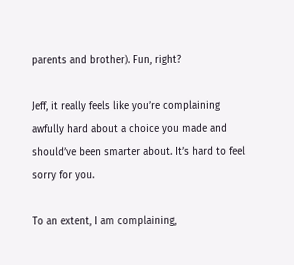parents and brother). Fun, right?

Jeff, it really feels like you’re complaining awfully hard about a choice you made and should’ve been smarter about. It’s hard to feel sorry for you.

To an extent, I am complaining,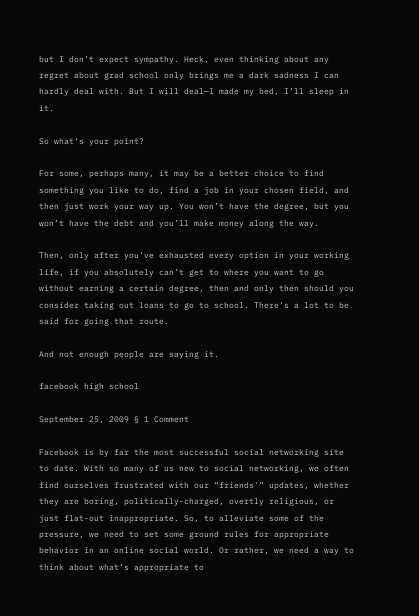but I don’t expect sympathy. Heck, even thinking about any regret about grad school only brings me a dark sadness I can hardly deal with. But I will deal—I made my bed, I’ll sleep in it.

So what’s your point?

For some, perhaps many, it may be a better choice to find something you like to do, find a job in your chosen field, and then just work your way up. You won’t have the degree, but you won’t have the debt and you’ll make money along the way.

Then, only after you’ve exhausted every option in your working life, if you absolutely can’t get to where you want to go without earning a certain degree, then and only then should you consider taking out loans to go to school. There’s a lot to be said for going that route.

And not enough people are saying it.

facebook high school

September 25, 2009 § 1 Comment

Facebook is by far the most successful social networking site to date. With so many of us new to social networking, we often find ourselves frustrated with our “friends'” updates, whether they are boring, politically-charged, overtly religious, or just flat-out inappropriate. So, to alleviate some of the pressure, we need to set some ground rules for appropriate behavior in an online social world. Or rather, we need a way to think about what’s appropriate to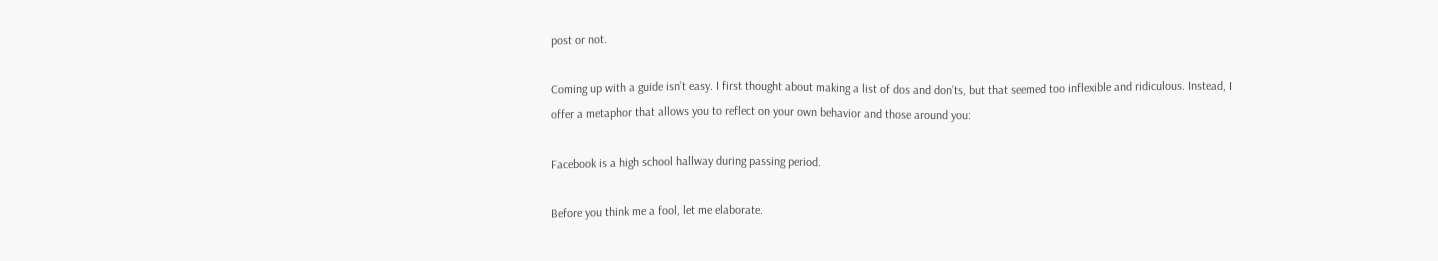post or not.

Coming up with a guide isn’t easy. I first thought about making a list of dos and don’ts, but that seemed too inflexible and ridiculous. Instead, I offer a metaphor that allows you to reflect on your own behavior and those around you:

Facebook is a high school hallway during passing period.

Before you think me a fool, let me elaborate.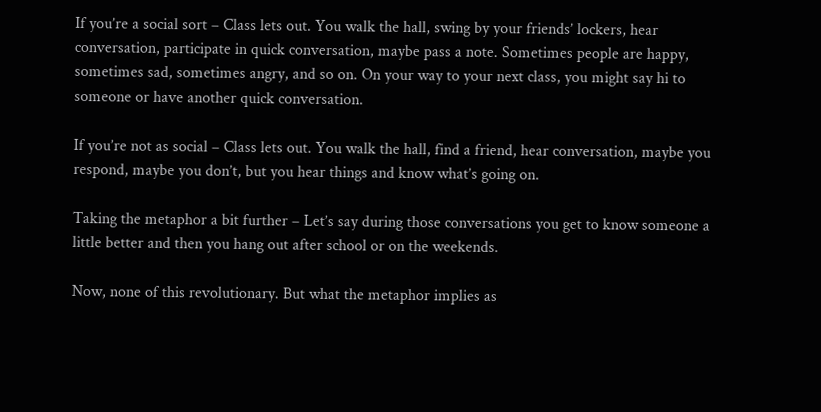If you’re a social sort – Class lets out. You walk the hall, swing by your friends’ lockers, hear conversation, participate in quick conversation, maybe pass a note. Sometimes people are happy, sometimes sad, sometimes angry, and so on. On your way to your next class, you might say hi to someone or have another quick conversation.

If you’re not as social – Class lets out. You walk the hall, find a friend, hear conversation, maybe you respond, maybe you don’t, but you hear things and know what’s going on.

Taking the metaphor a bit further – Let’s say during those conversations you get to know someone a little better and then you hang out after school or on the weekends.

Now, none of this revolutionary. But what the metaphor implies as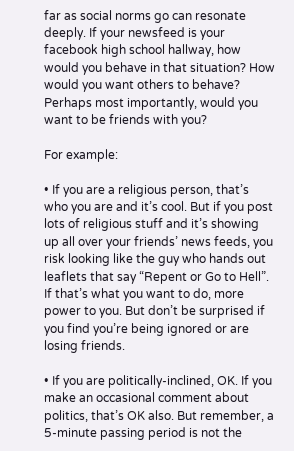far as social norms go can resonate deeply. If your newsfeed is your facebook high school hallway, how would you behave in that situation? How would you want others to behave? Perhaps most importantly, would you want to be friends with you?

For example:

• If you are a religious person, that’s who you are and it’s cool. But if you post lots of religious stuff and it’s showing up all over your friends’ news feeds, you risk looking like the guy who hands out leaflets that say “Repent or Go to Hell”. If that’s what you want to do, more power to you. But don’t be surprised if you find you’re being ignored or are losing friends.

• If you are politically-inclined, OK. If you make an occasional comment about politics, that’s OK also. But remember, a 5-minute passing period is not the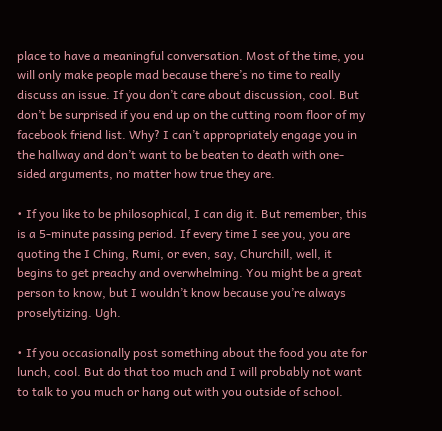place to have a meaningful conversation. Most of the time, you will only make people mad because there’s no time to really discuss an issue. If you don’t care about discussion, cool. But don’t be surprised if you end up on the cutting room floor of my facebook friend list. Why? I can’t appropriately engage you in the hallway and don’t want to be beaten to death with one-sided arguments, no matter how true they are.

• If you like to be philosophical, I can dig it. But remember, this is a 5-minute passing period. If every time I see you, you are quoting the I Ching, Rumi, or even, say, Churchill, well, it begins to get preachy and overwhelming. You might be a great person to know, but I wouldn’t know because you’re always proselytizing. Ugh.

• If you occasionally post something about the food you ate for lunch, cool. But do that too much and I will probably not want to talk to you much or hang out with you outside of school.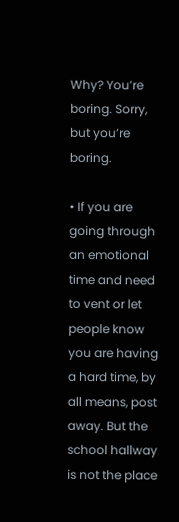Why? You’re boring. Sorry, but you’re boring.

• If you are going through an emotional time and need to vent or let people know you are having a hard time, by all means, post away. But the school hallway is not the place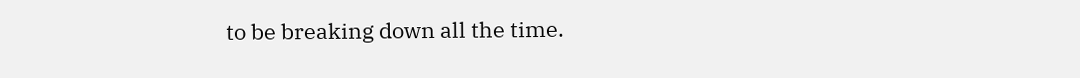to be breaking down all the time.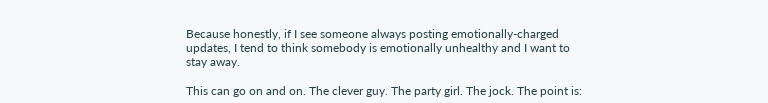Because honestly, if I see someone always posting emotionally-charged updates, I tend to think somebody is emotionally unhealthy and I want to stay away.

This can go on and on. The clever guy. The party girl. The jock. The point is: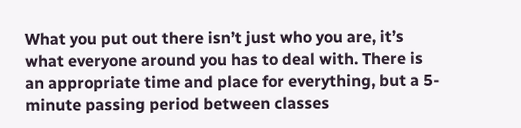What you put out there isn’t just who you are, it’s what everyone around you has to deal with. There is an appropriate time and place for everything, but a 5-minute passing period between classes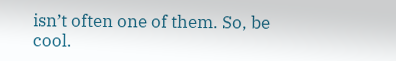isn’t often one of them. So, be cool.